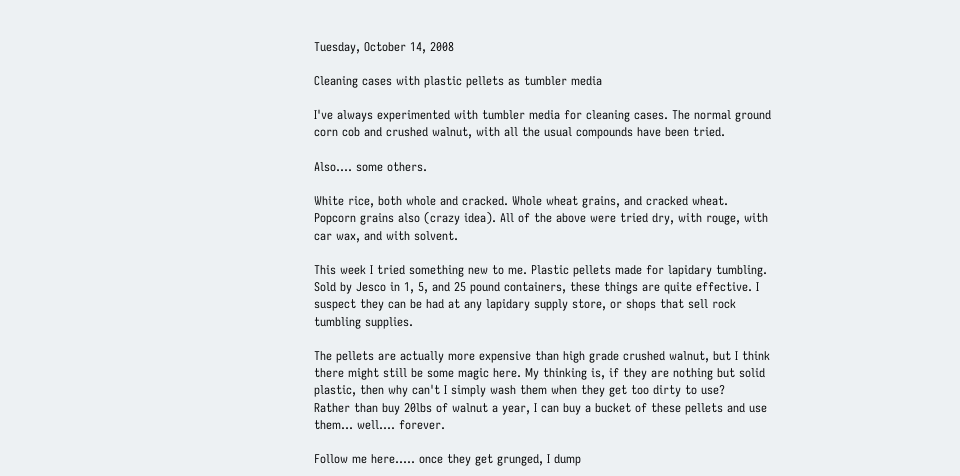Tuesday, October 14, 2008

Cleaning cases with plastic pellets as tumbler media

I've always experimented with tumbler media for cleaning cases. The normal ground corn cob and crushed walnut, with all the usual compounds have been tried.

Also.... some others.

White rice, both whole and cracked. Whole wheat grains, and cracked wheat. Popcorn grains also (crazy idea). All of the above were tried dry, with rouge, with car wax, and with solvent.

This week I tried something new to me. Plastic pellets made for lapidary tumbling. Sold by Jesco in 1, 5, and 25 pound containers, these things are quite effective. I suspect they can be had at any lapidary supply store, or shops that sell rock tumbling supplies.

The pellets are actually more expensive than high grade crushed walnut, but I think there might still be some magic here. My thinking is, if they are nothing but solid plastic, then why can't I simply wash them when they get too dirty to use?
Rather than buy 20lbs of walnut a year, I can buy a bucket of these pellets and use them... well.... forever.

Follow me here..... once they get grunged, I dump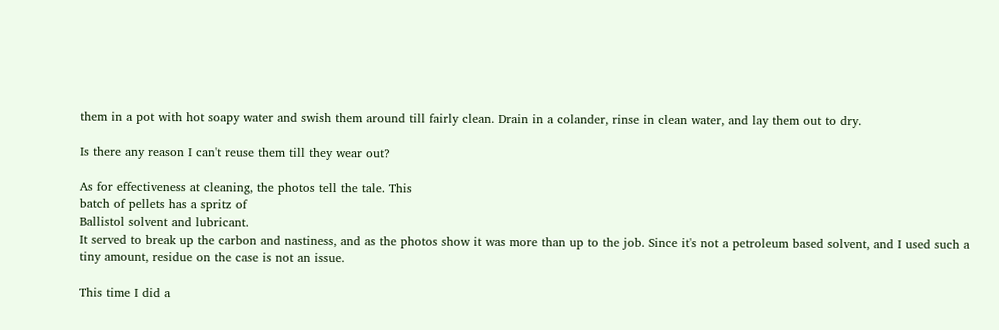them in a pot with hot soapy water and swish them around till fairly clean. Drain in a colander, rinse in clean water, and lay them out to dry.

Is there any reason I can't reuse them till they wear out?

As for effectiveness at cleaning, the photos tell the tale. This
batch of pellets has a spritz of
Ballistol solvent and lubricant.
It served to break up the carbon and nastiness, and as the photos show it was more than up to the job. Since it's not a petroleum based solvent, and I used such a tiny amount, residue on the case is not an issue.

This time I did a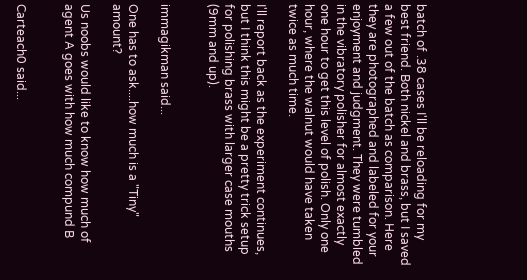batch of .38 cases I'll be reloading for my best friend. Both nickel and brass, but I saved a few out of the batch as comparison. Here they are photographed and labeled for your enjoyment and judgment. They were tumbled in the vibratory polisher for almost exactly one hour to get this level of polish. Only one hour, where the walnut would have taken twice as much time.

I'll report back as the experiment continues, but I think this might be a pretty trick setup for polishing brass with larger case mouths (9mm and up).


immagikman said...

One has to ask....how much is a "Tiny" amount?

Us noobs would like to know how much of agent A goes with how much compund B


Carteach0 said...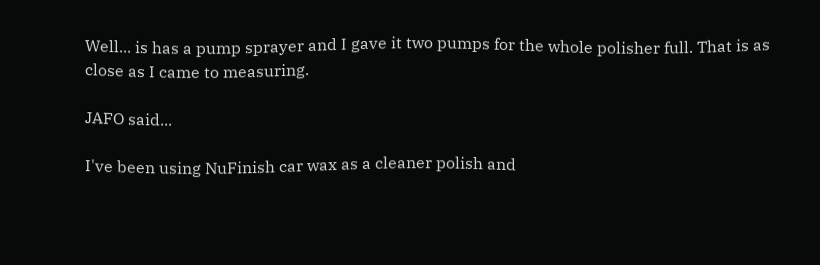Well... is has a pump sprayer and I gave it two pumps for the whole polisher full. That is as close as I came to measuring.

JAFO said...

I've been using NuFinish car wax as a cleaner polish and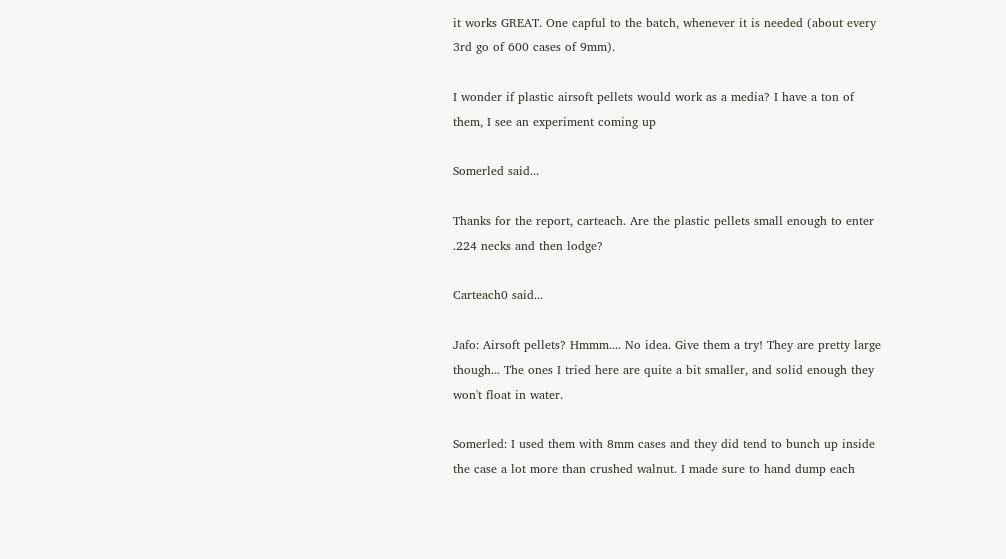it works GREAT. One capful to the batch, whenever it is needed (about every 3rd go of 600 cases of 9mm).

I wonder if plastic airsoft pellets would work as a media? I have a ton of them, I see an experiment coming up

Somerled said...

Thanks for the report, carteach. Are the plastic pellets small enough to enter .224 necks and then lodge?

Carteach0 said...

Jafo: Airsoft pellets? Hmmm.... No idea. Give them a try! They are pretty large though... The ones I tried here are quite a bit smaller, and solid enough they won't float in water.

Somerled: I used them with 8mm cases and they did tend to bunch up inside the case a lot more than crushed walnut. I made sure to hand dump each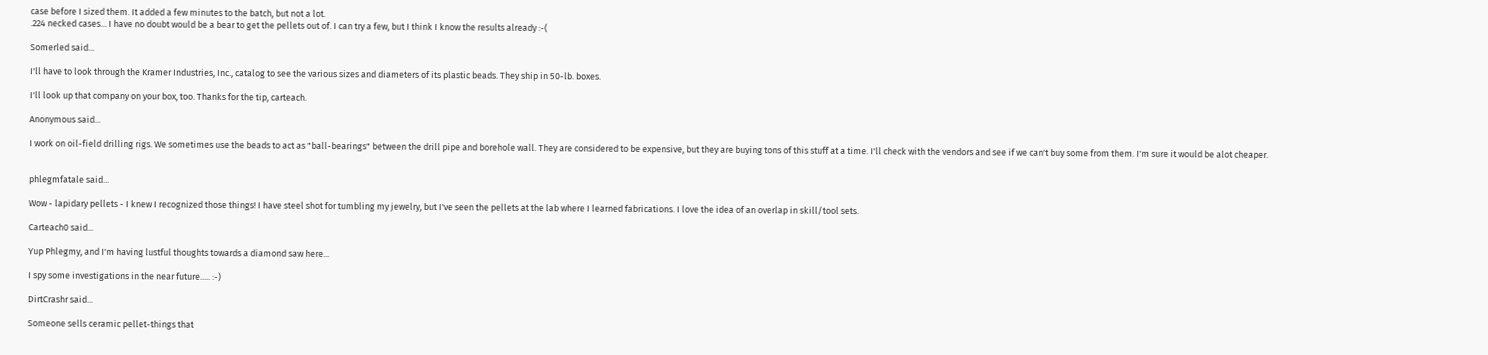case before I sized them. It added a few minutes to the batch, but not a lot.
.224 necked cases... I have no doubt would be a bear to get the pellets out of. I can try a few, but I think I know the results already :-(

Somerled said...

I'll have to look through the Kramer Industries, Inc., catalog to see the various sizes and diameters of its plastic beads. They ship in 50-lb. boxes.

I'll look up that company on your box, too. Thanks for the tip, carteach.

Anonymous said...

I work on oil-field drilling rigs. We sometimes use the beads to act as "ball-bearings" between the drill pipe and borehole wall. They are considered to be expensive, but they are buying tons of this stuff at a time. I'll check with the vendors and see if we can't buy some from them. I'm sure it would be alot cheaper.


phlegmfatale said...

Wow - lapidary pellets - I knew I recognized those things! I have steel shot for tumbling my jewelry, but I've seen the pellets at the lab where I learned fabrications. I love the idea of an overlap in skill/tool sets.

Carteach0 said...

Yup Phlegmy, and I'm having lustful thoughts towards a diamond saw here...

I spy some investigations in the near future..... :-)

DirtCrashr said...

Someone sells ceramic pellet-things that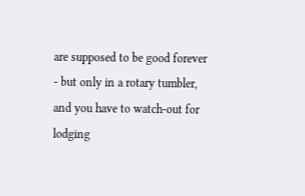are supposed to be good forever - but only in a rotary tumbler, and you have to watch-out for lodging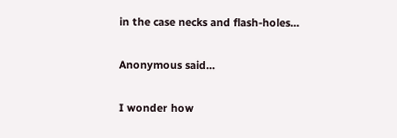in the case necks and flash-holes...

Anonymous said...

I wonder how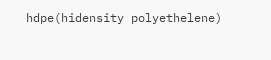hdpe(hidensity polyethelene)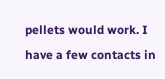pellets would work. I have a few contacts in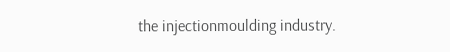the injectionmoulding industry.